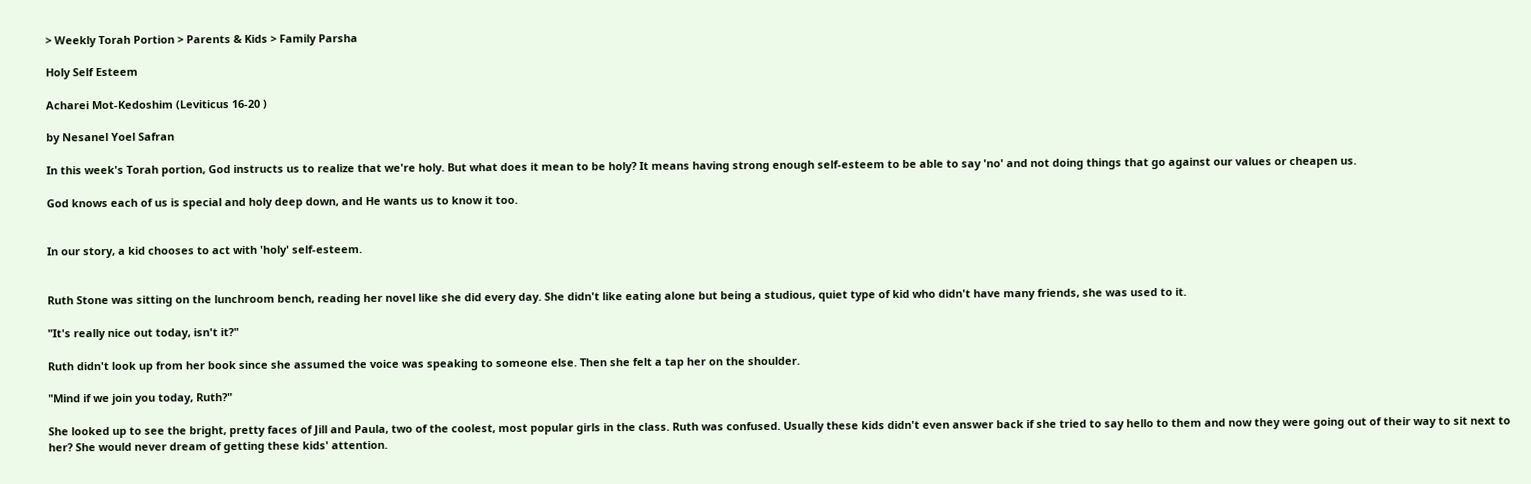> Weekly Torah Portion > Parents & Kids > Family Parsha

Holy Self Esteem

Acharei Mot-Kedoshim (Leviticus 16-20 )

by Nesanel Yoel Safran

In this week's Torah portion, God instructs us to realize that we're holy. But what does it mean to be holy? It means having strong enough self-esteem to be able to say 'no' and not doing things that go against our values or cheapen us.

God knows each of us is special and holy deep down, and He wants us to know it too.


In our story, a kid chooses to act with 'holy' self-esteem.


Ruth Stone was sitting on the lunchroom bench, reading her novel like she did every day. She didn't like eating alone but being a studious, quiet type of kid who didn't have many friends, she was used to it.

"It's really nice out today, isn't it?"

Ruth didn't look up from her book since she assumed the voice was speaking to someone else. Then she felt a tap her on the shoulder.

"Mind if we join you today, Ruth?"

She looked up to see the bright, pretty faces of Jill and Paula, two of the coolest, most popular girls in the class. Ruth was confused. Usually these kids didn't even answer back if she tried to say hello to them and now they were going out of their way to sit next to her? She would never dream of getting these kids' attention.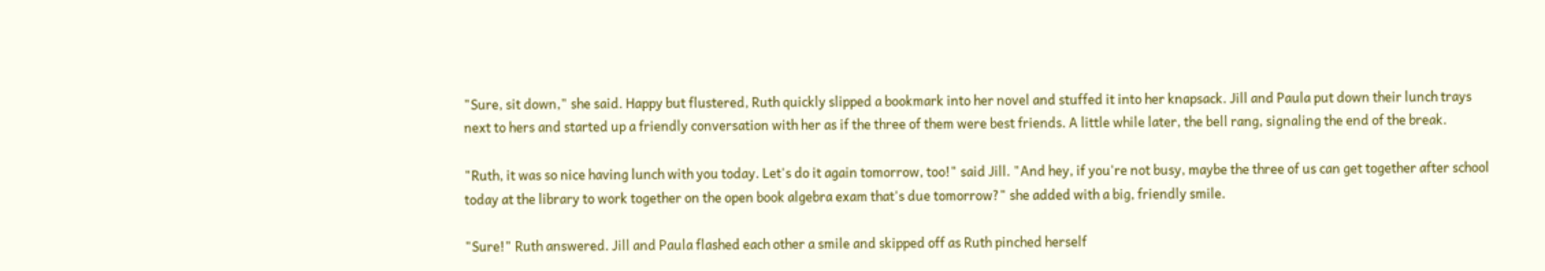"Sure, sit down," she said. Happy but flustered, Ruth quickly slipped a bookmark into her novel and stuffed it into her knapsack. Jill and Paula put down their lunch trays next to hers and started up a friendly conversation with her as if the three of them were best friends. A little while later, the bell rang, signaling the end of the break.

"Ruth, it was so nice having lunch with you today. Let's do it again tomorrow, too!" said Jill. "And hey, if you're not busy, maybe the three of us can get together after school today at the library to work together on the open book algebra exam that's due tomorrow?" she added with a big, friendly smile.

"Sure!" Ruth answered. Jill and Paula flashed each other a smile and skipped off as Ruth pinched herself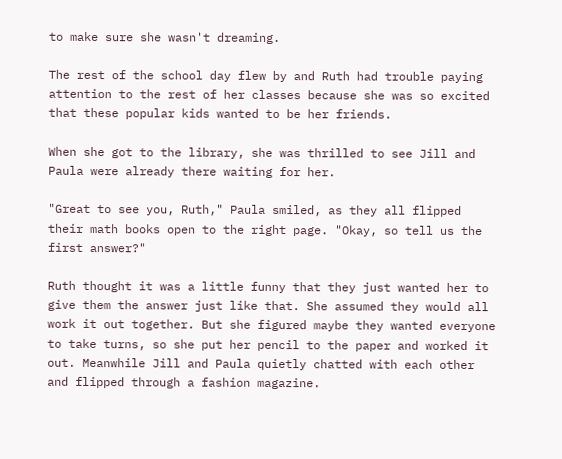to make sure she wasn't dreaming.

The rest of the school day flew by and Ruth had trouble paying attention to the rest of her classes because she was so excited that these popular kids wanted to be her friends.

When she got to the library, she was thrilled to see Jill and Paula were already there waiting for her.

"Great to see you, Ruth," Paula smiled, as they all flipped their math books open to the right page. "Okay, so tell us the first answer?"

Ruth thought it was a little funny that they just wanted her to give them the answer just like that. She assumed they would all work it out together. But she figured maybe they wanted everyone to take turns, so she put her pencil to the paper and worked it out. Meanwhile Jill and Paula quietly chatted with each other and flipped through a fashion magazine.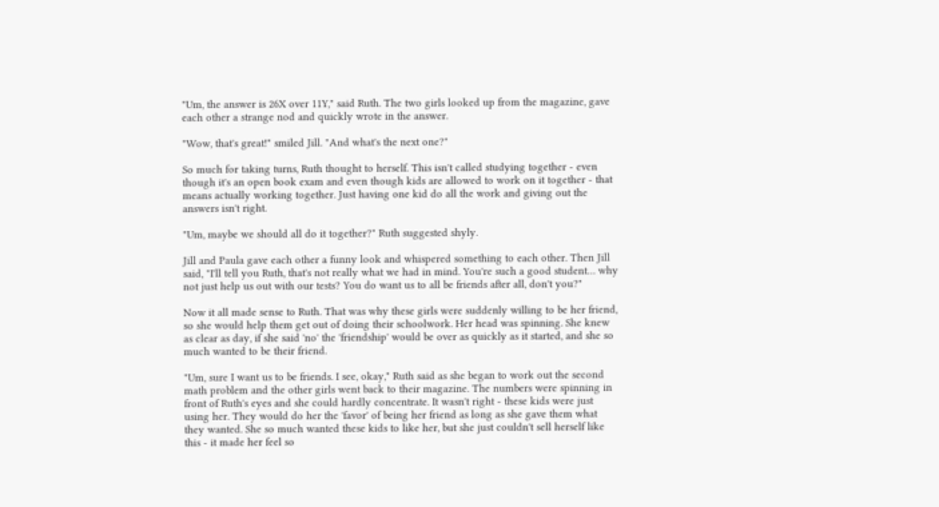"Um, the answer is 26X over 11Y," said Ruth. The two girls looked up from the magazine, gave each other a strange nod and quickly wrote in the answer.

"Wow, that's great!" smiled Jill. "And what's the next one?"

So much for taking turns, Ruth thought to herself. This isn't called studying together - even though it's an open book exam and even though kids are allowed to work on it together - that means actually working together. Just having one kid do all the work and giving out the answers isn't right.

"Um, maybe we should all do it together?" Ruth suggested shyly.

Jill and Paula gave each other a funny look and whispered something to each other. Then Jill said, "I'll tell you Ruth, that's not really what we had in mind. You're such a good student… why not just help us out with our tests? You do want us to all be friends after all, don't you?"

Now it all made sense to Ruth. That was why these girls were suddenly willing to be her friend, so she would help them get out of doing their schoolwork. Her head was spinning. She knew as clear as day, if she said 'no' the 'friendship' would be over as quickly as it started, and she so much wanted to be their friend.

"Um, sure I want us to be friends. I see, okay," Ruth said as she began to work out the second math problem and the other girls went back to their magazine. The numbers were spinning in front of Ruth's eyes and she could hardly concentrate. It wasn't right - these kids were just using her. They would do her the 'favor' of being her friend as long as she gave them what they wanted. She so much wanted these kids to like her, but she just couldn't sell herself like this - it made her feel so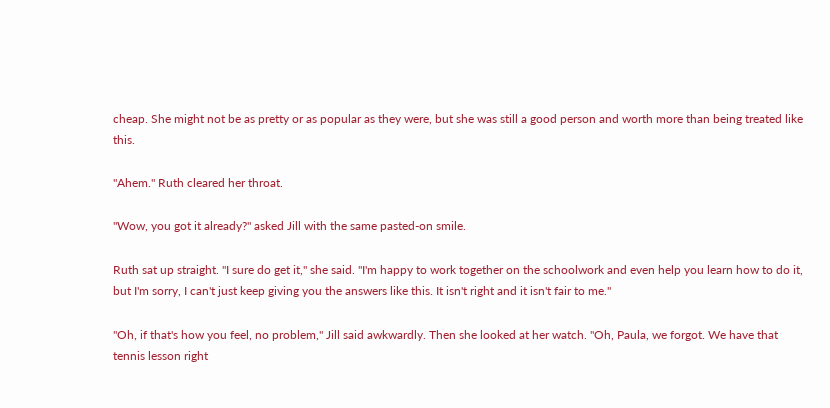cheap. She might not be as pretty or as popular as they were, but she was still a good person and worth more than being treated like this.

"Ahem." Ruth cleared her throat.

"Wow, you got it already?" asked Jill with the same pasted-on smile.

Ruth sat up straight. "I sure do get it," she said. "I'm happy to work together on the schoolwork and even help you learn how to do it, but I'm sorry, I can't just keep giving you the answers like this. It isn't right and it isn't fair to me."

"Oh, if that's how you feel, no problem," Jill said awkwardly. Then she looked at her watch. "Oh, Paula, we forgot. We have that tennis lesson right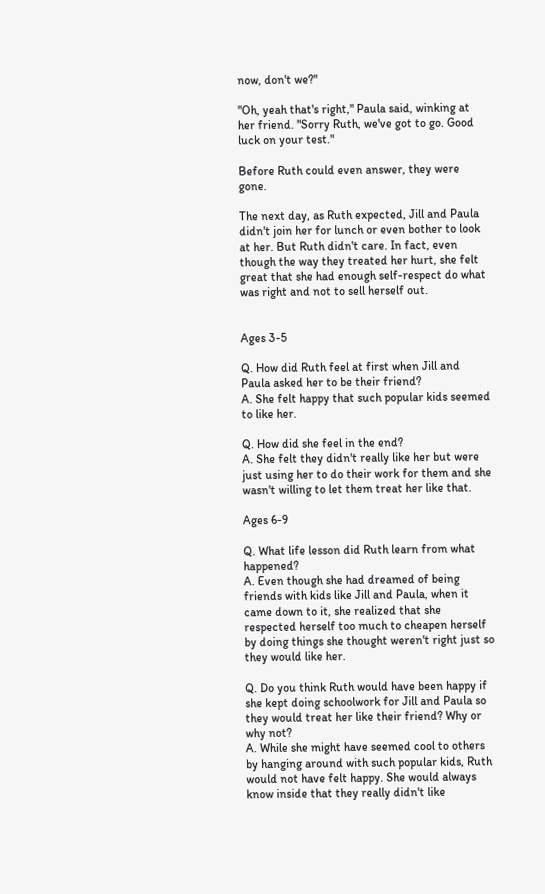now, don't we?"

"Oh, yeah that's right," Paula said, winking at her friend. "Sorry Ruth, we've got to go. Good luck on your test."

Before Ruth could even answer, they were gone.

The next day, as Ruth expected, Jill and Paula didn't join her for lunch or even bother to look at her. But Ruth didn't care. In fact, even though the way they treated her hurt, she felt great that she had enough self-respect do what was right and not to sell herself out.


Ages 3-5

Q. How did Ruth feel at first when Jill and Paula asked her to be their friend?
A. She felt happy that such popular kids seemed to like her.

Q. How did she feel in the end?
A. She felt they didn't really like her but were just using her to do their work for them and she wasn't willing to let them treat her like that.

Ages 6-9

Q. What life lesson did Ruth learn from what happened?
A. Even though she had dreamed of being friends with kids like Jill and Paula, when it came down to it, she realized that she respected herself too much to cheapen herself by doing things she thought weren't right just so they would like her.

Q. Do you think Ruth would have been happy if she kept doing schoolwork for Jill and Paula so they would treat her like their friend? Why or why not?
A. While she might have seemed cool to others by hanging around with such popular kids, Ruth would not have felt happy. She would always know inside that they really didn't like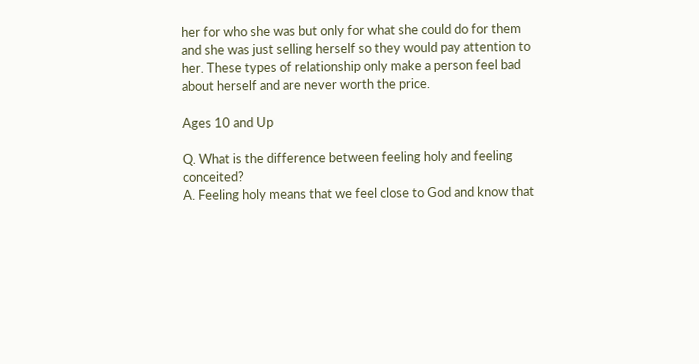her for who she was but only for what she could do for them and she was just selling herself so they would pay attention to her. These types of relationship only make a person feel bad about herself and are never worth the price.

Ages 10 and Up

Q. What is the difference between feeling holy and feeling conceited?
A. Feeling holy means that we feel close to God and know that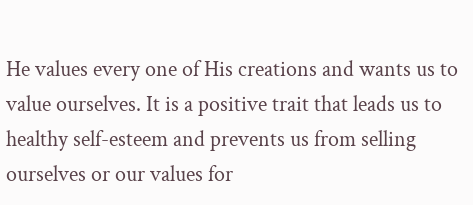He values every one of His creations and wants us to value ourselves. It is a positive trait that leads us to healthy self-esteem and prevents us from selling ourselves or our values for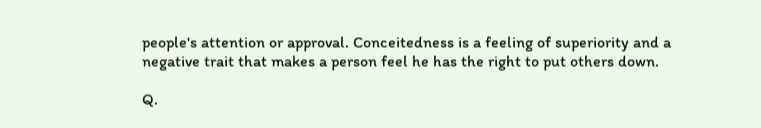people's attention or approval. Conceitedness is a feeling of superiority and a negative trait that makes a person feel he has the right to put others down.

Q.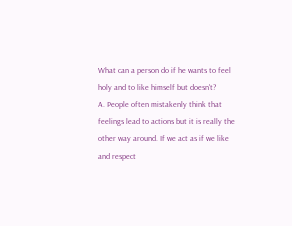What can a person do if he wants to feel holy and to like himself but doesn't?
A. People often mistakenly think that feelings lead to actions but it is really the other way around. If we act as if we like and respect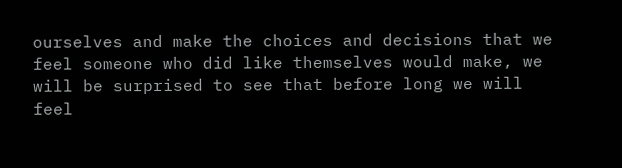ourselves and make the choices and decisions that we feel someone who did like themselves would make, we will be surprised to see that before long we will feel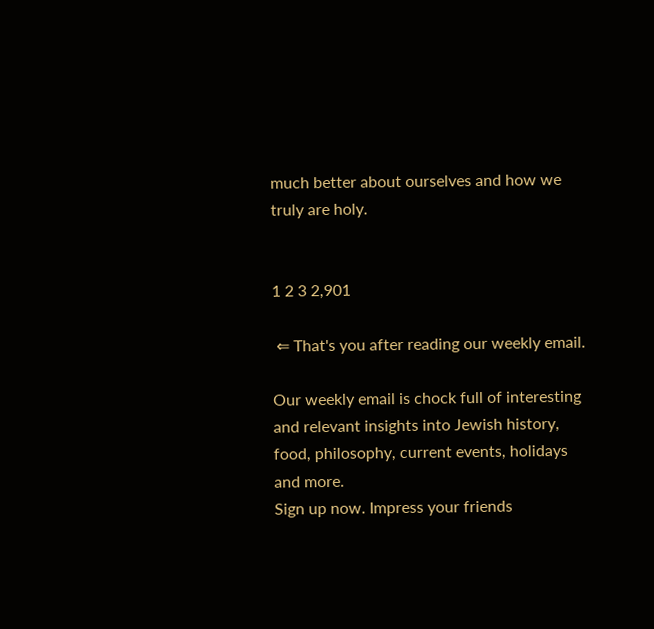much better about ourselves and how we truly are holy.


1 2 3 2,901

 ⇐ That's you after reading our weekly email.

Our weekly email is chock full of interesting and relevant insights into Jewish history, food, philosophy, current events, holidays and more.
Sign up now. Impress your friends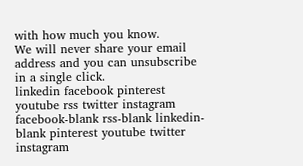with how much you know.
We will never share your email address and you can unsubscribe in a single click.
linkedin facebook pinterest youtube rss twitter instagram facebook-blank rss-blank linkedin-blank pinterest youtube twitter instagram